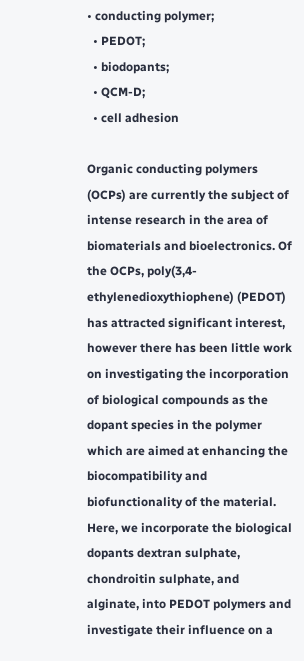• conducting polymer;
  • PEDOT;
  • biodopants;
  • QCM-D;
  • cell adhesion

Organic conducting polymers (OCPs) are currently the subject of intense research in the area of biomaterials and bioelectronics. Of the OCPs, poly(3,4-ethylenedioxythiophene) (PEDOT) has attracted significant interest, however there has been little work on investigating the incorporation of biological compounds as the dopant species in the polymer which are aimed at enhancing the biocompatibility and biofunctionality of the material. Here, we incorporate the biological dopants dextran sulphate, chondroitin sulphate, and alginate, into PEDOT polymers and investigate their influence on a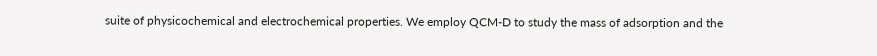suite of physicochemical and electrochemical properties. We employ QCM-D to study the mass of adsorption and the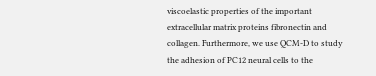viscoelastic properties of the important extracellular matrix proteins fibronectin and collagen. Furthermore, we use QCM-D to study the adhesion of PC12 neural cells to the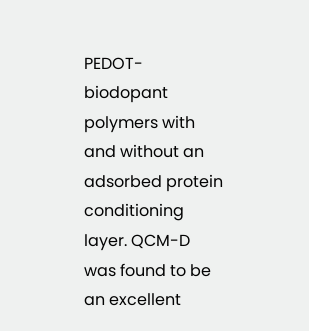PEDOT-biodopant polymers with and without an adsorbed protein conditioning layer. QCM-D was found to be an excellent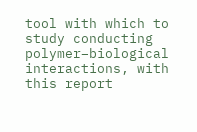tool with which to study conducting polymer–biological interactions, with this report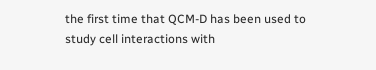the first time that QCM-D has been used to study cell interactions with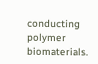conducting polymer biomaterials.